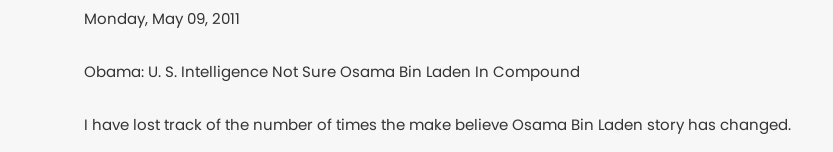Monday, May 09, 2011

Obama: U. S. Intelligence Not Sure Osama Bin Laden In Compound

I have lost track of the number of times the make believe Osama Bin Laden story has changed.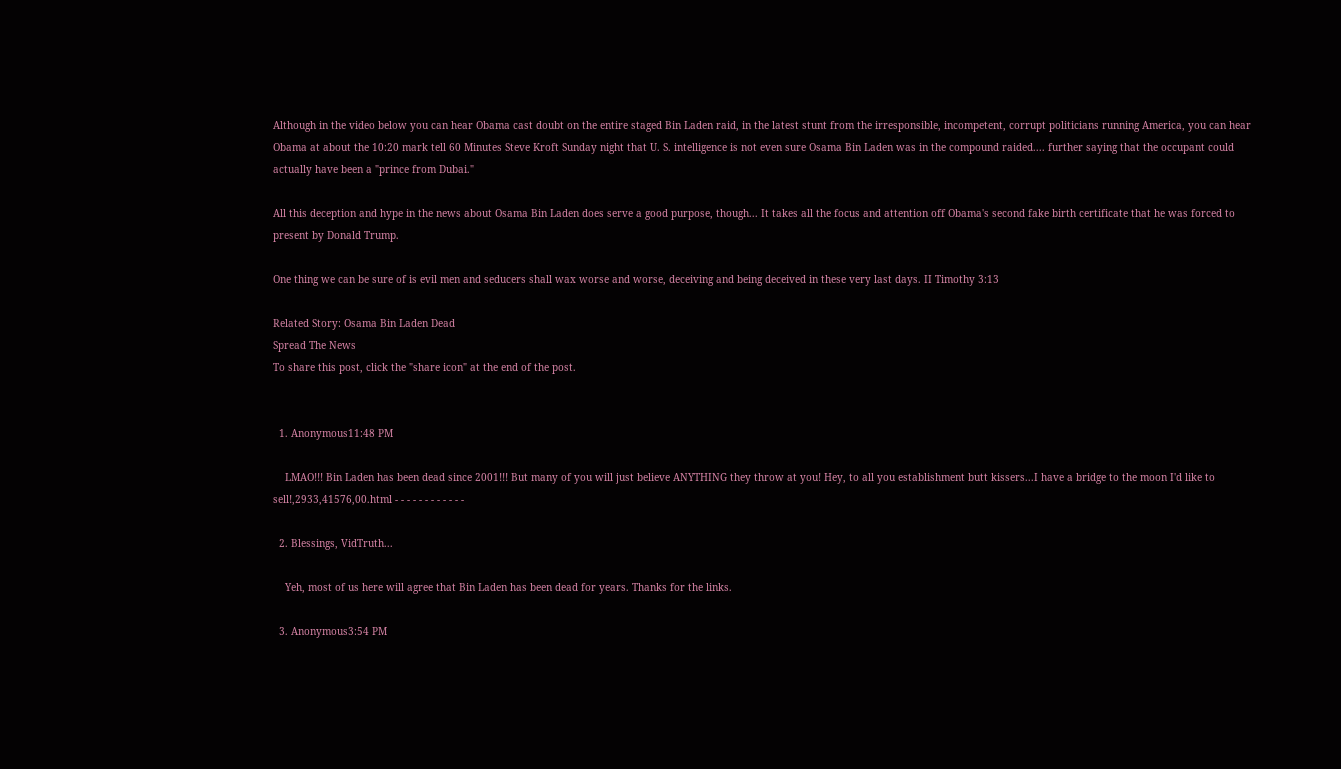Although in the video below you can hear Obama cast doubt on the entire staged Bin Laden raid, in the latest stunt from the irresponsible, incompetent, corrupt politicians running America, you can hear Obama at about the 10:20 mark tell 60 Minutes Steve Kroft Sunday night that U. S. intelligence is not even sure Osama Bin Laden was in the compound raided.... further saying that the occupant could actually have been a "prince from Dubai."

All this deception and hype in the news about Osama Bin Laden does serve a good purpose, though... It takes all the focus and attention off Obama's second fake birth certificate that he was forced to present by Donald Trump.

One thing we can be sure of is evil men and seducers shall wax worse and worse, deceiving and being deceived in these very last days. II Timothy 3:13

Related Story: Osama Bin Laden Dead
Spread The News
To share this post, click the "share icon" at the end of the post.


  1. Anonymous11:48 PM

    LMAO!!! Bin Laden has been dead since 2001!!! But many of you will just believe ANYTHING they throw at you! Hey, to all you establishment butt kissers...I have a bridge to the moon I'd like to sell!,2933,41576,00.html - - - - - - - - - - - -

  2. Blessings, VidTruth...

    Yeh, most of us here will agree that Bin Laden has been dead for years. Thanks for the links.

  3. Anonymous3:54 PM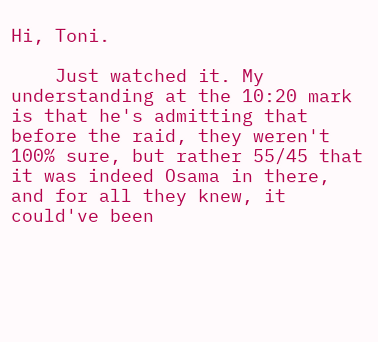Hi, Toni.

    Just watched it. My understanding at the 10:20 mark is that he's admitting that before the raid, they weren't 100% sure, but rather 55/45 that it was indeed Osama in there, and for all they knew, it could've been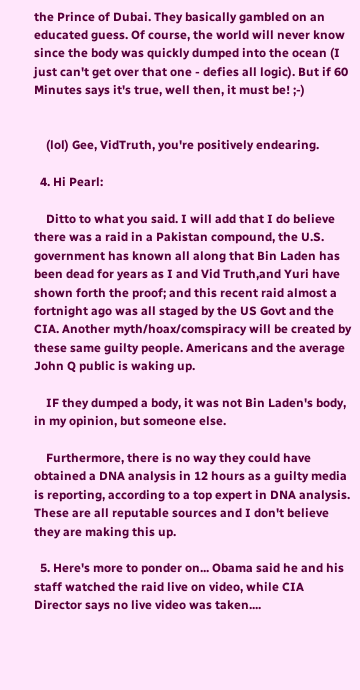the Prince of Dubai. They basically gambled on an educated guess. Of course, the world will never know since the body was quickly dumped into the ocean (I just can't get over that one - defies all logic). But if 60 Minutes says it's true, well then, it must be! ;-)


    (lol) Gee, VidTruth, you're positively endearing.

  4. Hi Pearl:

    Ditto to what you said. I will add that I do believe there was a raid in a Pakistan compound, the U.S. government has known all along that Bin Laden has been dead for years as I and Vid Truth,and Yuri have shown forth the proof; and this recent raid almost a fortnight ago was all staged by the US Govt and the CIA. Another myth/hoax/comspiracy will be created by these same guilty people. Americans and the average John Q public is waking up.

    IF they dumped a body, it was not Bin Laden's body, in my opinion, but someone else.

    Furthermore, there is no way they could have obtained a DNA analysis in 12 hours as a guilty media is reporting, according to a top expert in DNA analysis. These are all reputable sources and I don't believe they are making this up.

  5. Here's more to ponder on... Obama said he and his staff watched the raid live on video, while CIA Director says no live video was taken....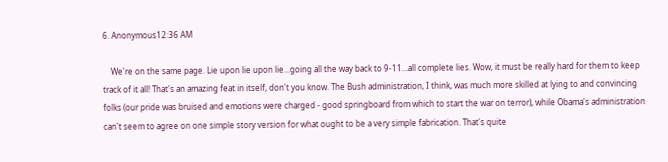6. Anonymous12:36 AM

    We're on the same page. Lie upon lie upon lie...going all the way back to 9-11...all complete lies. Wow, it must be really hard for them to keep track of it all! That's an amazing feat in itself, don't you know. The Bush administration, I think, was much more skilled at lying to and convincing folks (our pride was bruised and emotions were charged - good springboard from which to start the war on terror), while Obama's administration can't seem to agree on one simple story version for what ought to be a very simple fabrication. That's quite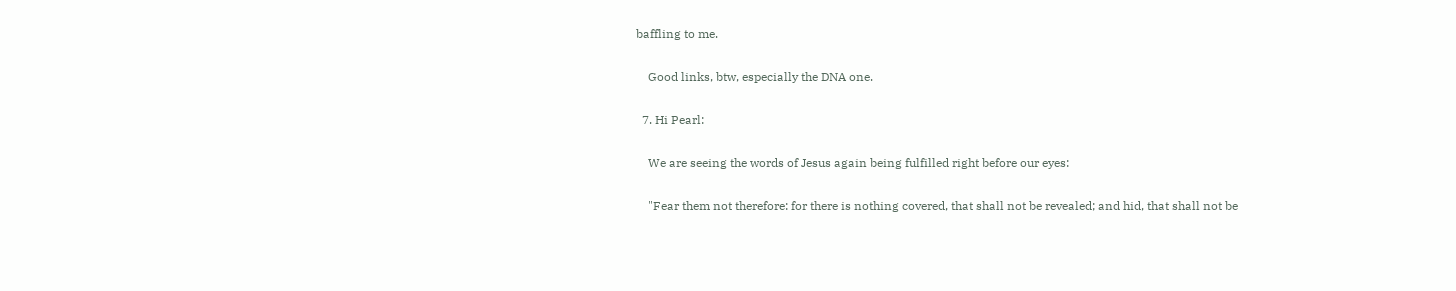baffling to me.

    Good links, btw, especially the DNA one.

  7. Hi Pearl:

    We are seeing the words of Jesus again being fulfilled right before our eyes:

    "Fear them not therefore: for there is nothing covered, that shall not be revealed; and hid, that shall not be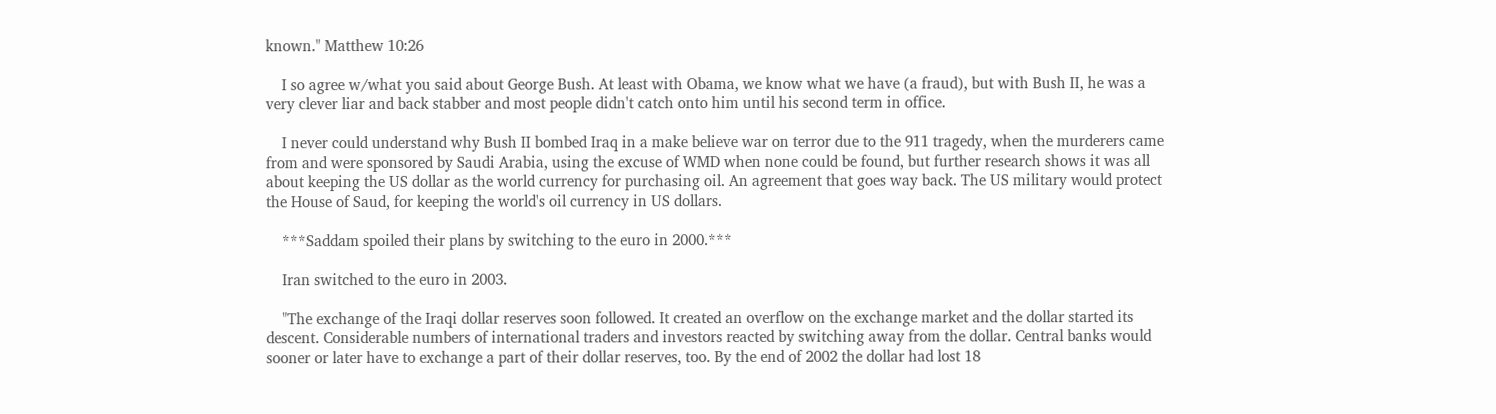known." Matthew 10:26

    I so agree w/what you said about George Bush. At least with Obama, we know what we have (a fraud), but with Bush II, he was a very clever liar and back stabber and most people didn't catch onto him until his second term in office.

    I never could understand why Bush II bombed Iraq in a make believe war on terror due to the 911 tragedy, when the murderers came from and were sponsored by Saudi Arabia, using the excuse of WMD when none could be found, but further research shows it was all about keeping the US dollar as the world currency for purchasing oil. An agreement that goes way back. The US military would protect the House of Saud, for keeping the world's oil currency in US dollars.

    ***Saddam spoiled their plans by switching to the euro in 2000.***

    Iran switched to the euro in 2003.

    "The exchange of the Iraqi dollar reserves soon followed. It created an overflow on the exchange market and the dollar started its descent. Considerable numbers of international traders and investors reacted by switching away from the dollar. Central banks would sooner or later have to exchange a part of their dollar reserves, too. By the end of 2002 the dollar had lost 18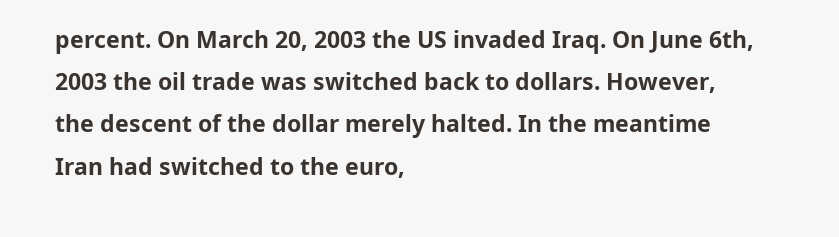percent. On March 20, 2003 the US invaded Iraq. On June 6th, 2003 the oil trade was switched back to dollars. However, the descent of the dollar merely halted. In the meantime Iran had switched to the euro,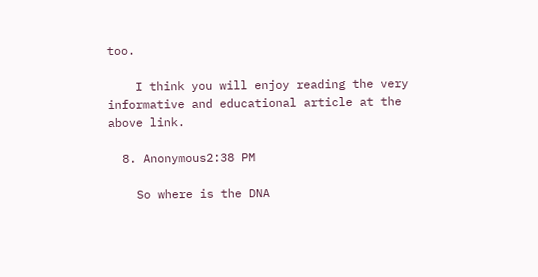too.

    I think you will enjoy reading the very informative and educational article at the above link.

  8. Anonymous2:38 PM

    So where is the DNA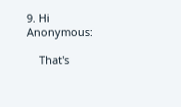9. Hi Anonymous:

    That's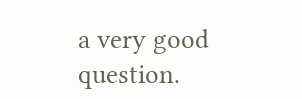a very good question.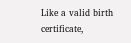Like a valid birth certificate,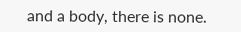and a body, there is none.